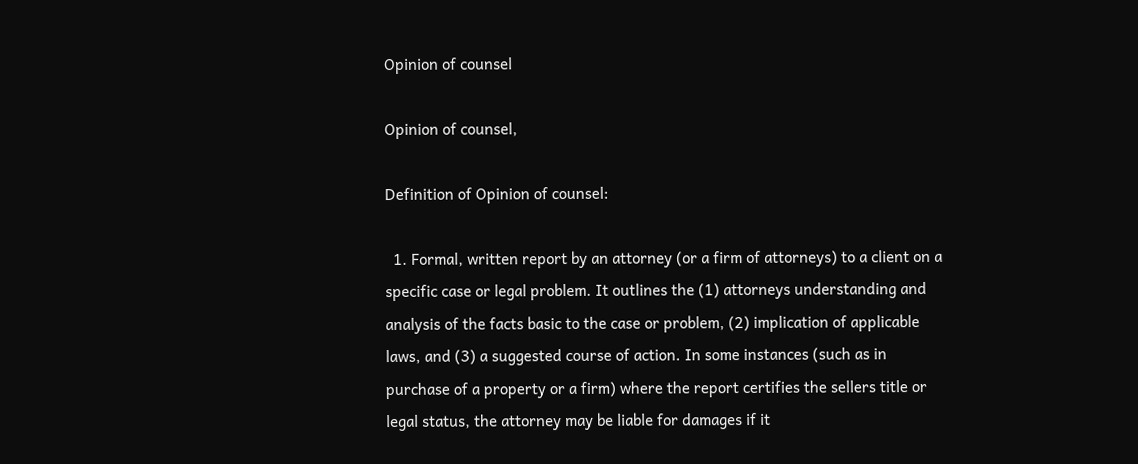Opinion of counsel

Opinion of counsel,

Definition of Opinion of counsel:

  1. Formal, written report by an attorney (or a firm of attorneys) to a client on a specific case or legal problem. It outlines the (1) attorneys understanding and analysis of the facts basic to the case or problem, (2) implication of applicable laws, and (3) a suggested course of action. In some instances (such as in purchase of a property or a firm) where the report certifies the sellers title or legal status, the attorney may be liable for damages if it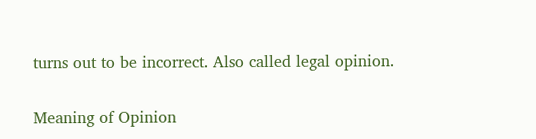turns out to be incorrect. Also called legal opinion.

Meaning of Opinion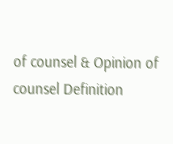of counsel & Opinion of counsel Definition